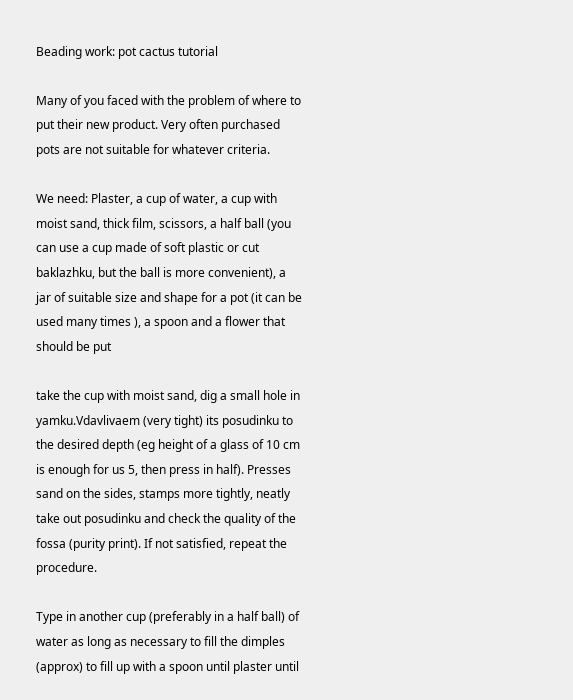Beading work: pot cactus tutorial

Many of you faced with the problem of where to put their new product. Very often purchased pots are not suitable for whatever criteria.

We need: Plaster, a cup of water, a cup with moist sand, thick film, scissors, a half ball (you can use a cup made of soft plastic or cut baklazhku, but the ball is more convenient), a jar of suitable size and shape for a pot (it can be used many times ), a spoon and a flower that should be put

take the cup with moist sand, dig a small hole in yamku.Vdavlivaem (very tight) its posudinku to the desired depth (eg height of a glass of 10 cm is enough for us 5, then press in half). Presses sand on the sides, stamps more tightly, neatly take out posudinku and check the quality of the fossa (purity print). If not satisfied, repeat the procedure.

Type in another cup (preferably in a half ball) of water as long as necessary to fill the dimples (approx) to fill up with a spoon until plaster until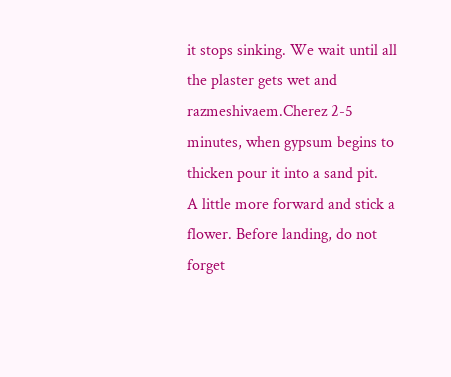it stops sinking. We wait until all the plaster gets wet and razmeshivaem.Cherez 2-5 minutes, when gypsum begins to thicken pour it into a sand pit.
A little more forward and stick a flower. Before landing, do not forget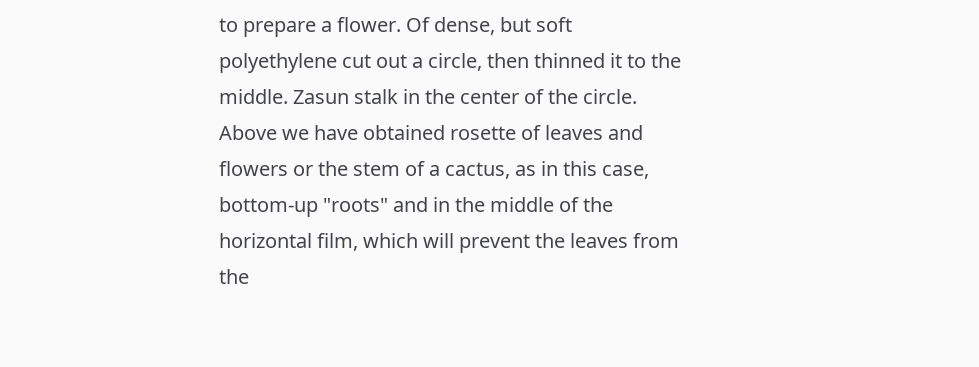to prepare a flower. Of dense, but soft polyethylene cut out a circle, then thinned it to the middle. Zasun stalk in the center of the circle. Above we have obtained rosette of leaves and flowers or the stem of a cactus, as in this case, bottom-up "roots" and in the middle of the horizontal film, which will prevent the leaves from the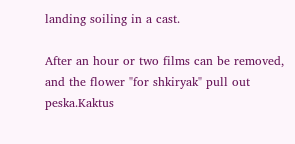landing soiling in a cast.

After an hour or two films can be removed, and the flower "for shkiryak" pull out peska.Kaktus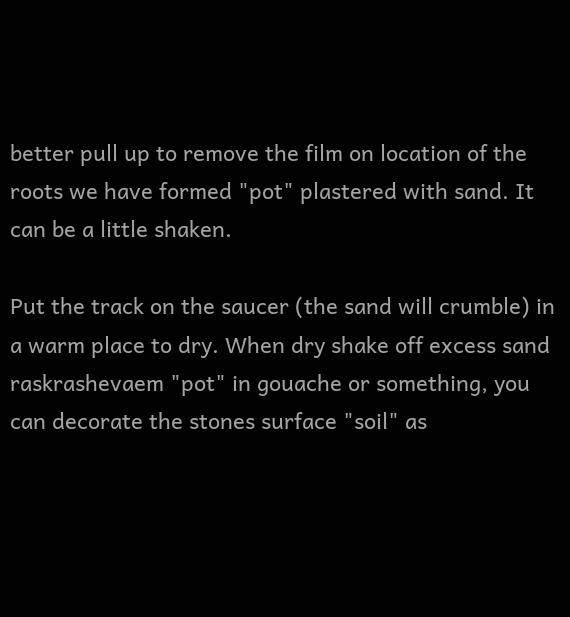better pull up to remove the film on location of the roots we have formed "pot" plastered with sand. It can be a little shaken.

Put the track on the saucer (the sand will crumble) in a warm place to dry. When dry shake off excess sand raskrashevaem "pot" in gouache or something, you can decorate the stones surface "soil" as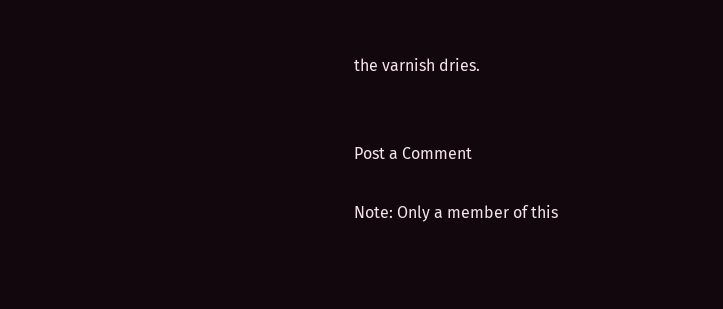the varnish dries.


Post a Comment

Note: Only a member of this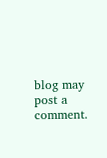blog may post a comment.